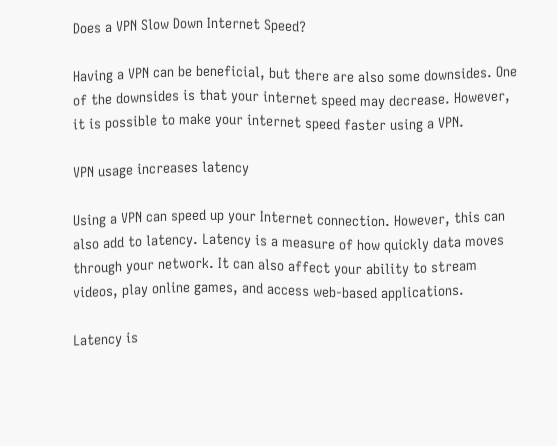Does a VPN Slow Down Internet Speed?

Having a VPN can be beneficial, but there are also some downsides. One of the downsides is that your internet speed may decrease. However, it is possible to make your internet speed faster using a VPN.

VPN usage increases latency

Using a VPN can speed up your Internet connection. However, this can also add to latency. Latency is a measure of how quickly data moves through your network. It can also affect your ability to stream videos, play online games, and access web-based applications.

Latency is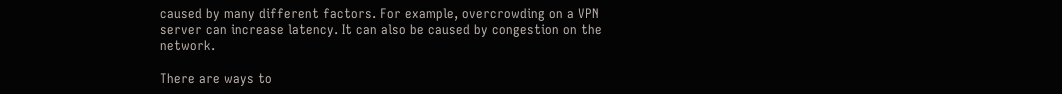caused by many different factors. For example, overcrowding on a VPN server can increase latency. It can also be caused by congestion on the network.

There are ways to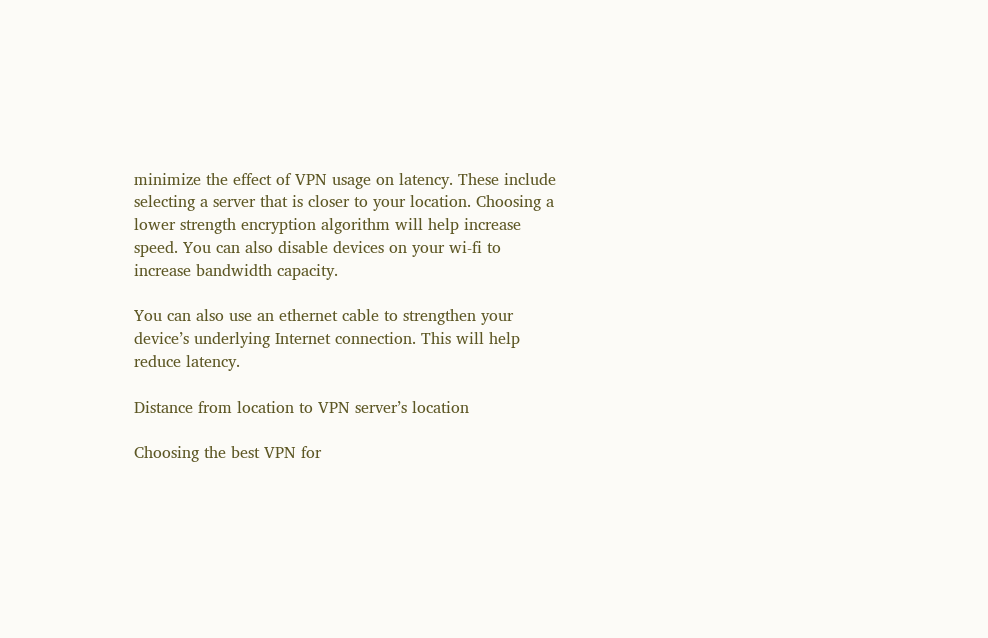minimize the effect of VPN usage on latency. These include selecting a server that is closer to your location. Choosing a lower strength encryption algorithm will help increase speed. You can also disable devices on your wi-fi to increase bandwidth capacity.

You can also use an ethernet cable to strengthen your device’s underlying Internet connection. This will help reduce latency.

Distance from location to VPN server’s location

Choosing the best VPN for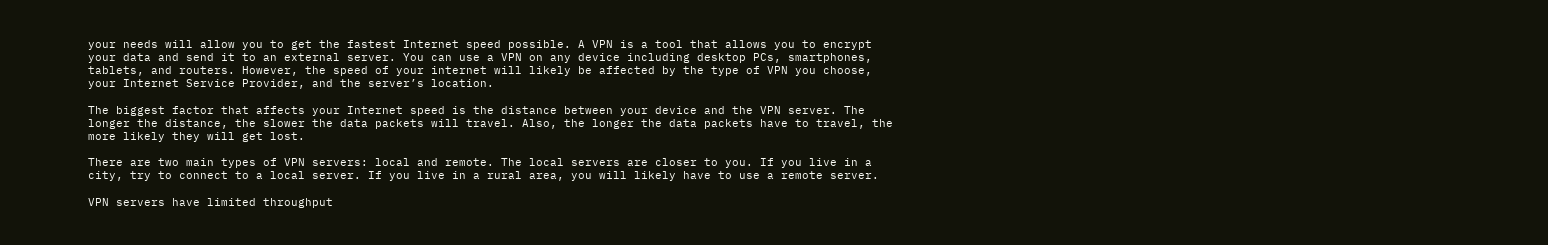your needs will allow you to get the fastest Internet speed possible. A VPN is a tool that allows you to encrypt your data and send it to an external server. You can use a VPN on any device including desktop PCs, smartphones, tablets, and routers. However, the speed of your internet will likely be affected by the type of VPN you choose, your Internet Service Provider, and the server’s location.

The biggest factor that affects your Internet speed is the distance between your device and the VPN server. The longer the distance, the slower the data packets will travel. Also, the longer the data packets have to travel, the more likely they will get lost.

There are two main types of VPN servers: local and remote. The local servers are closer to you. If you live in a city, try to connect to a local server. If you live in a rural area, you will likely have to use a remote server.

VPN servers have limited throughput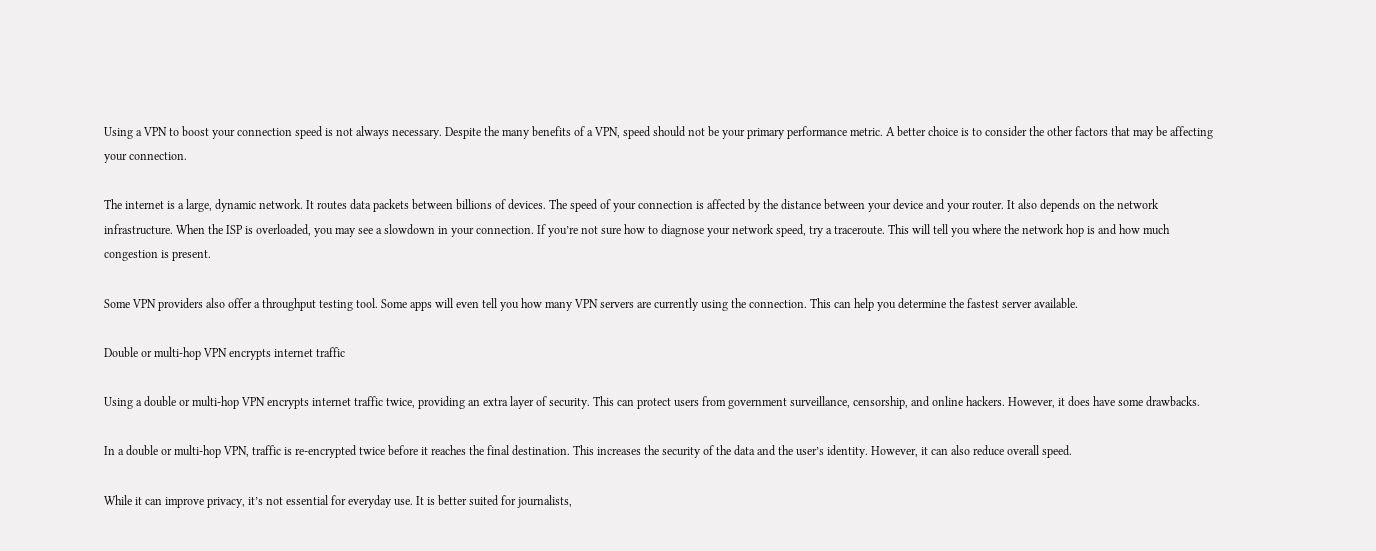Using a VPN to boost your connection speed is not always necessary. Despite the many benefits of a VPN, speed should not be your primary performance metric. A better choice is to consider the other factors that may be affecting your connection.

The internet is a large, dynamic network. It routes data packets between billions of devices. The speed of your connection is affected by the distance between your device and your router. It also depends on the network infrastructure. When the ISP is overloaded, you may see a slowdown in your connection. If you’re not sure how to diagnose your network speed, try a traceroute. This will tell you where the network hop is and how much congestion is present.

Some VPN providers also offer a throughput testing tool. Some apps will even tell you how many VPN servers are currently using the connection. This can help you determine the fastest server available.

Double or multi-hop VPN encrypts internet traffic

Using a double or multi-hop VPN encrypts internet traffic twice, providing an extra layer of security. This can protect users from government surveillance, censorship, and online hackers. However, it does have some drawbacks.

In a double or multi-hop VPN, traffic is re-encrypted twice before it reaches the final destination. This increases the security of the data and the user’s identity. However, it can also reduce overall speed.

While it can improve privacy, it’s not essential for everyday use. It is better suited for journalists,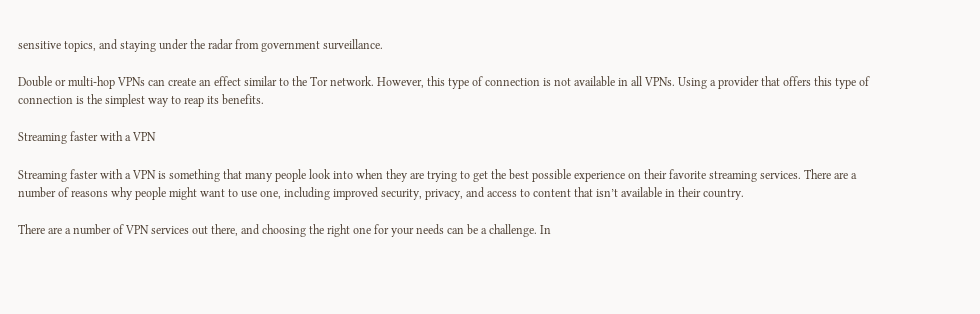sensitive topics, and staying under the radar from government surveillance.

Double or multi-hop VPNs can create an effect similar to the Tor network. However, this type of connection is not available in all VPNs. Using a provider that offers this type of connection is the simplest way to reap its benefits.

Streaming faster with a VPN

Streaming faster with a VPN is something that many people look into when they are trying to get the best possible experience on their favorite streaming services. There are a number of reasons why people might want to use one, including improved security, privacy, and access to content that isn’t available in their country.

There are a number of VPN services out there, and choosing the right one for your needs can be a challenge. In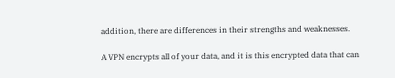addition, there are differences in their strengths and weaknesses.

A VPN encrypts all of your data, and it is this encrypted data that can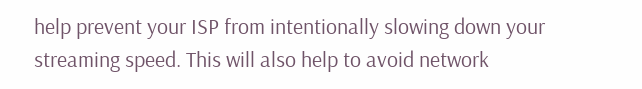help prevent your ISP from intentionally slowing down your streaming speed. This will also help to avoid network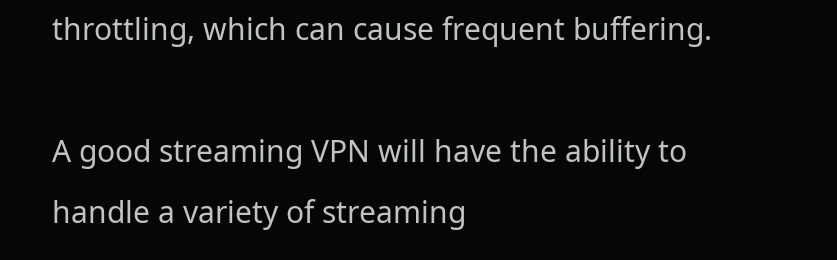throttling, which can cause frequent buffering.

A good streaming VPN will have the ability to handle a variety of streaming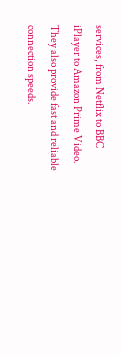services, from Netflix to BBC iPlayer to Amazon Prime Video. They also provide fast and reliable connection speeds.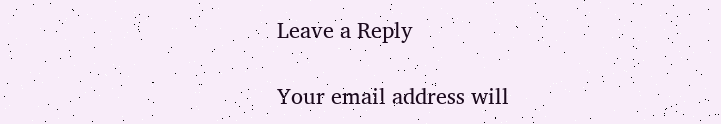Leave a Reply

Your email address will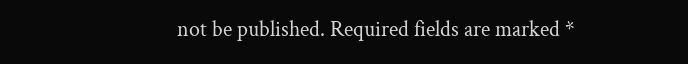not be published. Required fields are marked *